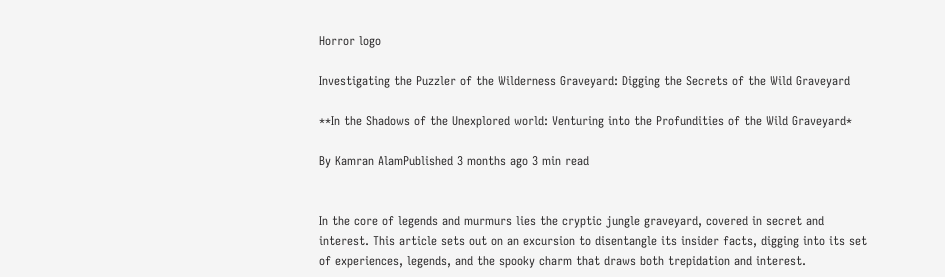Horror logo

Investigating the Puzzler of the Wilderness Graveyard: Digging the Secrets of the Wild Graveyard

**In the Shadows of the Unexplored world: Venturing into the Profundities of the Wild Graveyard*

By Kamran AlamPublished 3 months ago 3 min read


In the core of legends and murmurs lies the cryptic jungle graveyard, covered in secret and interest. This article sets out on an excursion to disentangle its insider facts, digging into its set of experiences, legends, and the spooky charm that draws both trepidation and interest.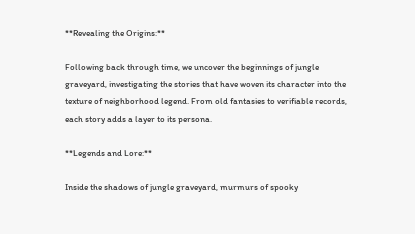**Revealing the Origins:**

Following back through time, we uncover the beginnings of jungle graveyard, investigating the stories that have woven its character into the texture of neighborhood legend. From old fantasies to verifiable records, each story adds a layer to its persona.

**Legends and Lore:**

Inside the shadows of jungle graveyard, murmurs of spooky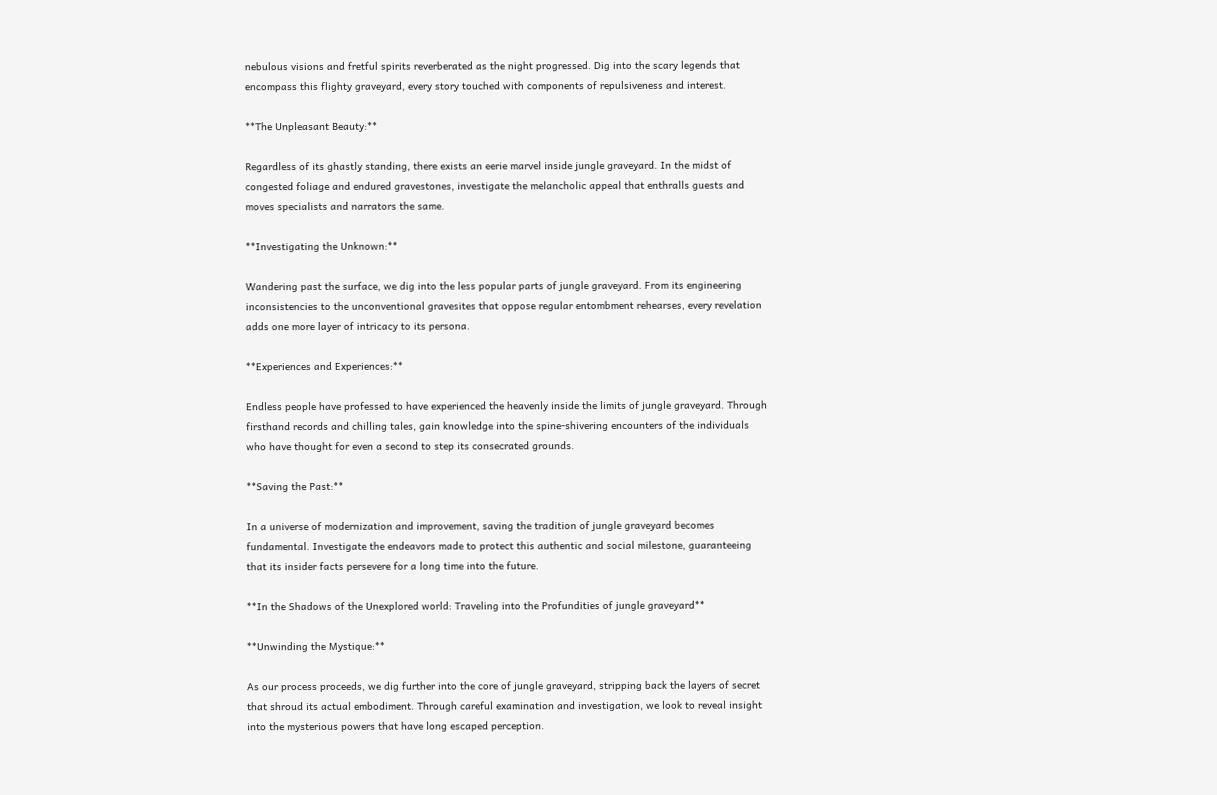nebulous visions and fretful spirits reverberated as the night progressed. Dig into the scary legends that encompass this flighty graveyard, every story touched with components of repulsiveness and interest.

**The Unpleasant Beauty:**

Regardless of its ghastly standing, there exists an eerie marvel inside jungle graveyard. In the midst of congested foliage and endured gravestones, investigate the melancholic appeal that enthralls guests and moves specialists and narrators the same.

**Investigating the Unknown:**

Wandering past the surface, we dig into the less popular parts of jungle graveyard. From its engineering inconsistencies to the unconventional gravesites that oppose regular entombment rehearses, every revelation adds one more layer of intricacy to its persona.

**Experiences and Experiences:**

Endless people have professed to have experienced the heavenly inside the limits of jungle graveyard. Through firsthand records and chilling tales, gain knowledge into the spine-shivering encounters of the individuals who have thought for even a second to step its consecrated grounds.

**Saving the Past:**

In a universe of modernization and improvement, saving the tradition of jungle graveyard becomes fundamental. Investigate the endeavors made to protect this authentic and social milestone, guaranteeing that its insider facts persevere for a long time into the future.

**In the Shadows of the Unexplored world: Traveling into the Profundities of jungle graveyard**

**Unwinding the Mystique:**

As our process proceeds, we dig further into the core of jungle graveyard, stripping back the layers of secret that shroud its actual embodiment. Through careful examination and investigation, we look to reveal insight into the mysterious powers that have long escaped perception.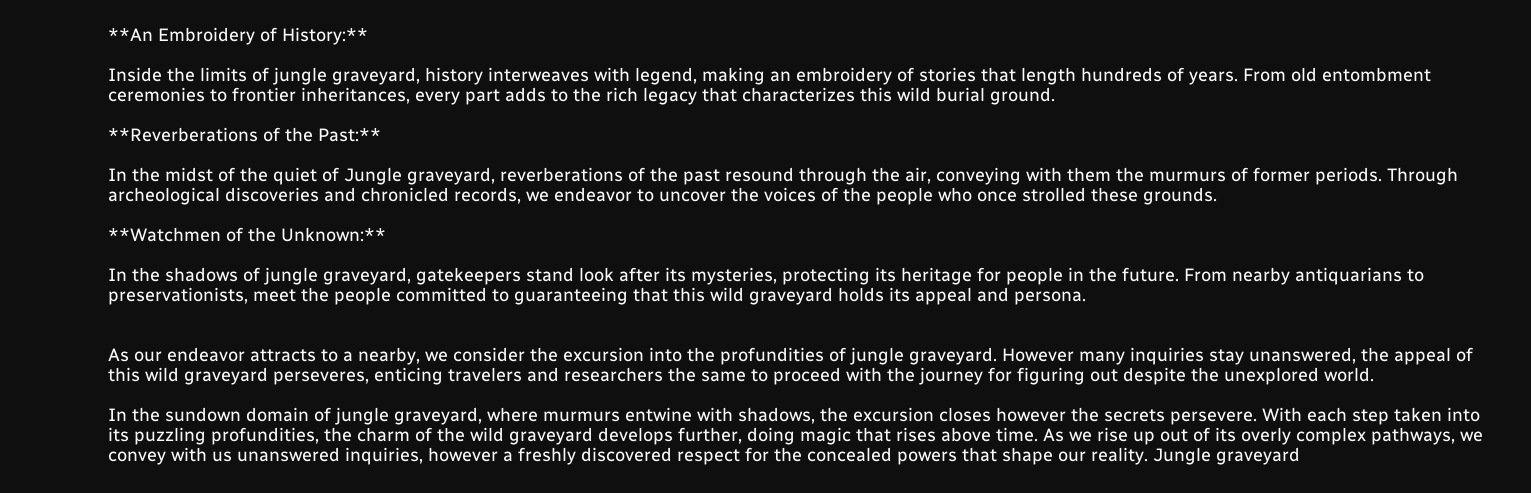**An Embroidery of History:**

Inside the limits of jungle graveyard, history interweaves with legend, making an embroidery of stories that length hundreds of years. From old entombment ceremonies to frontier inheritances, every part adds to the rich legacy that characterizes this wild burial ground.

**Reverberations of the Past:**

In the midst of the quiet of Jungle graveyard, reverberations of the past resound through the air, conveying with them the murmurs of former periods. Through archeological discoveries and chronicled records, we endeavor to uncover the voices of the people who once strolled these grounds.

**Watchmen of the Unknown:**

In the shadows of jungle graveyard, gatekeepers stand look after its mysteries, protecting its heritage for people in the future. From nearby antiquarians to preservationists, meet the people committed to guaranteeing that this wild graveyard holds its appeal and persona.


As our endeavor attracts to a nearby, we consider the excursion into the profundities of jungle graveyard. However many inquiries stay unanswered, the appeal of this wild graveyard perseveres, enticing travelers and researchers the same to proceed with the journey for figuring out despite the unexplored world.

In the sundown domain of jungle graveyard, where murmurs entwine with shadows, the excursion closes however the secrets persevere. With each step taken into its puzzling profundities, the charm of the wild graveyard develops further, doing magic that rises above time. As we rise up out of its overly complex pathways, we convey with us unanswered inquiries, however a freshly discovered respect for the concealed powers that shape our reality. Jungle graveyard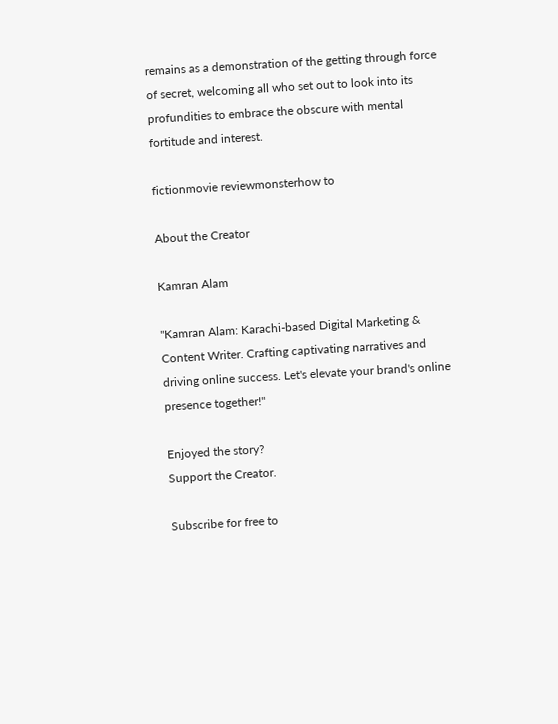remains as a demonstration of the getting through force of secret, welcoming all who set out to look into its profundities to embrace the obscure with mental fortitude and interest.

fictionmovie reviewmonsterhow to

About the Creator

Kamran Alam

"Kamran Alam: Karachi-based Digital Marketing & Content Writer. Crafting captivating narratives and driving online success. Let's elevate your brand's online presence together!"

Enjoyed the story?
Support the Creator.

Subscribe for free to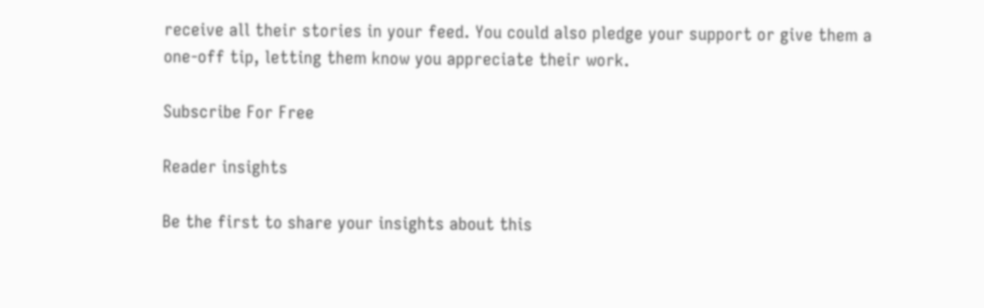receive all their stories in your feed. You could also pledge your support or give them a one-off tip, letting them know you appreciate their work.

Subscribe For Free

Reader insights

Be the first to share your insights about this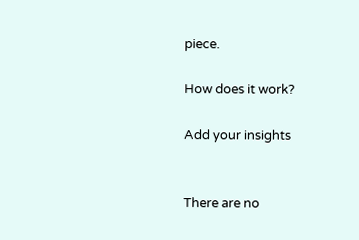piece.

How does it work?

Add your insights


There are no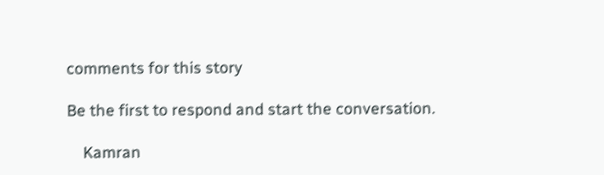comments for this story

Be the first to respond and start the conversation.

    Kamran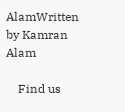AlamWritten by Kamran Alam

    Find us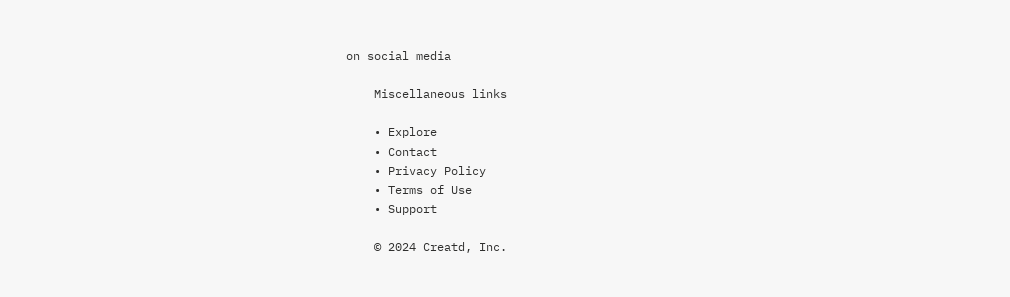on social media

    Miscellaneous links

    • Explore
    • Contact
    • Privacy Policy
    • Terms of Use
    • Support

    © 2024 Creatd, Inc.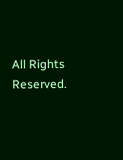All Rights Reserved.